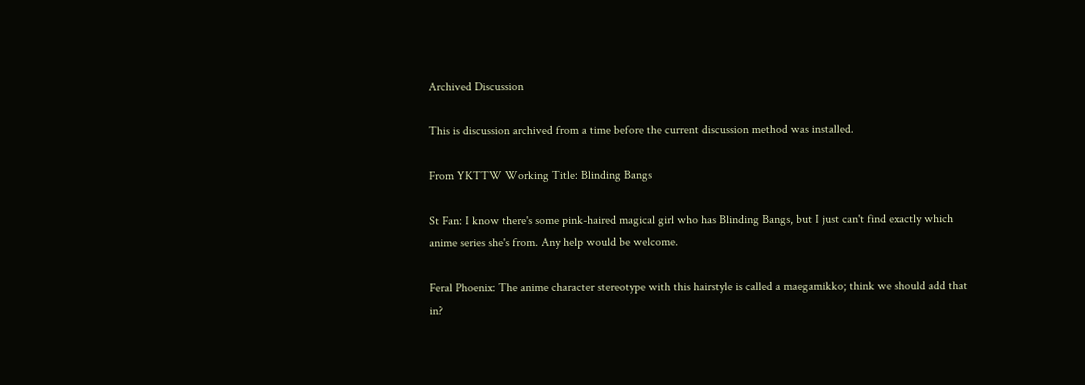Archived Discussion

This is discussion archived from a time before the current discussion method was installed.

From YKTTW Working Title: Blinding Bangs

St Fan: I know there's some pink-haired magical girl who has Blinding Bangs, but I just can't find exactly which anime series she's from. Any help would be welcome.

Feral Phoenix: The anime character stereotype with this hairstyle is called a maegamikko; think we should add that in?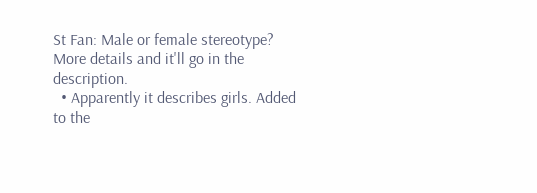St Fan: Male or female stereotype? More details and it'll go in the description.
  • Apparently it describes girls. Added to the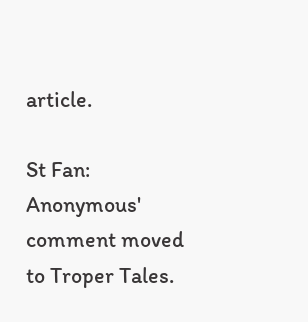article.

St Fan: Anonymous' comment moved to Troper Tales.